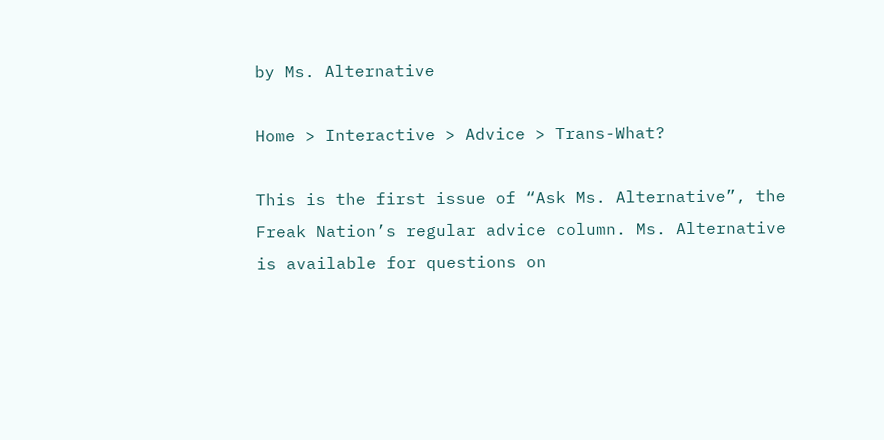by Ms. Alternative

Home > Interactive > Advice > Trans-What?

This is the first issue of “Ask Ms. Alternative”, the Freak Nation’s regular advice column. Ms. Alternative is available for questions on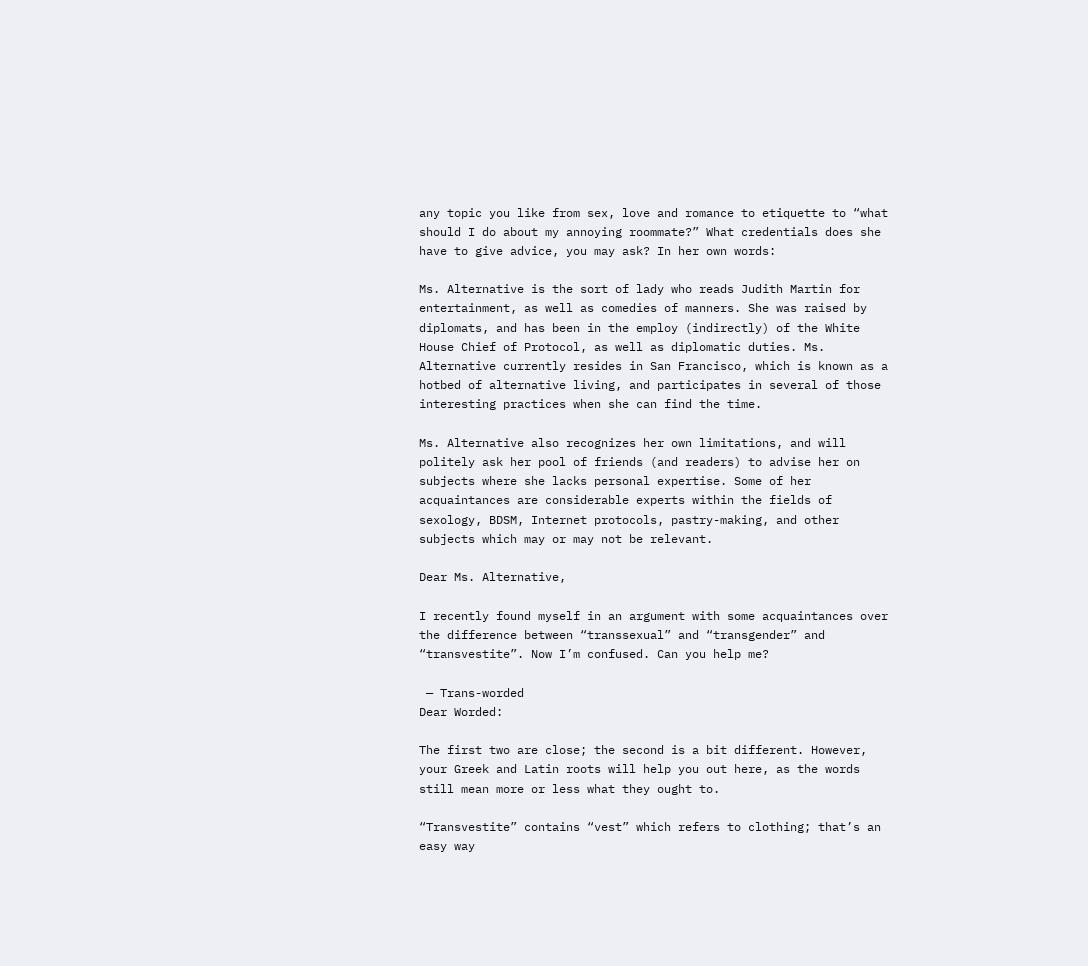any topic you like from sex, love and romance to etiquette to “what should I do about my annoying roommate?” What credentials does she have to give advice, you may ask? In her own words:

Ms. Alternative is the sort of lady who reads Judith Martin for entertainment, as well as comedies of manners. She was raised by diplomats, and has been in the employ (indirectly) of the White House Chief of Protocol, as well as diplomatic duties. Ms. Alternative currently resides in San Francisco, which is known as a hotbed of alternative living, and participates in several of those interesting practices when she can find the time.

Ms. Alternative also recognizes her own limitations, and will politely ask her pool of friends (and readers) to advise her on subjects where she lacks personal expertise. Some of her acquaintances are considerable experts within the fields of sexology, BDSM, Internet protocols, pastry-making, and other subjects which may or may not be relevant.

Dear Ms. Alternative,

I recently found myself in an argument with some acquaintances over the difference between “transsexual” and “transgender” and “transvestite”. Now I’m confused. Can you help me?

 — Trans-worded
Dear Worded:

The first two are close; the second is a bit different. However, your Greek and Latin roots will help you out here, as the words still mean more or less what they ought to.

“Transvestite” contains “vest” which refers to clothing; that’s an easy way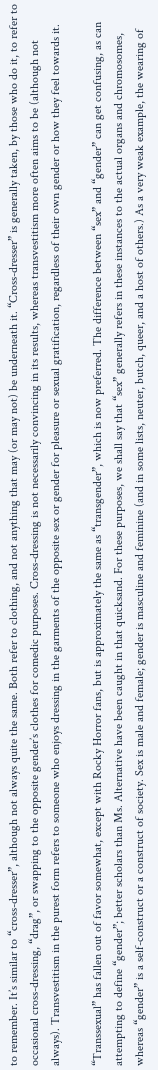to remember. It’s similar to “cross-dresser”, although not always quite the same. Both refer to clothing, and not anything that may (or may not) be underneath it. “Cross-dresser” is generally taken, by those who do it, to refer to occasional cross-dressing, “drag”, or swapping to the opposite gender’s clothes for comedic purposes. Cross-dressing is not necessarily convincing in its results, whereas transvestitism more often aims to be (although not always). Transvestitism in the purest form refers to someone who enjoys dressing in the garments of the opposite sex or gender for pleasure or sexual gratification, regardless of their own gender or how they feel towards it.

“Transsexual” has fallen out of favor somewhat, except with Rocky Horror fans, but is approximately the same as “transgender”, which is now preferred. The difference between “sex” and “gender” can get confusing, as can attempting to define “gender”; better scholars than Ms. Alternative have been caught in that quicksand. For these purposes, we shall say that “sex” generally refers in these instances to the actual organs and chromosomes, whereas “gender” is a self-construct or a construct of society. Sex is male and female; gender is masculine and feminine (and in some lists, neuter, butch, queer, and a host of others.) As a very weak example, the wearing of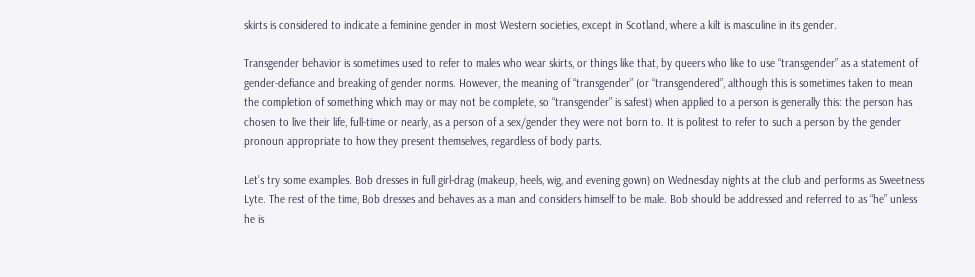skirts is considered to indicate a feminine gender in most Western societies, except in Scotland, where a kilt is masculine in its gender.

Transgender behavior is sometimes used to refer to males who wear skirts, or things like that, by queers who like to use “transgender” as a statement of gender-defiance and breaking of gender norms. However, the meaning of “transgender” (or “transgendered”, although this is sometimes taken to mean the completion of something which may or may not be complete, so “transgender” is safest) when applied to a person is generally this: the person has chosen to live their life, full-time or nearly, as a person of a sex/gender they were not born to. It is politest to refer to such a person by the gender pronoun appropriate to how they present themselves, regardless of body parts.

Let’s try some examples. Bob dresses in full girl-drag (makeup, heels, wig, and evening gown) on Wednesday nights at the club and performs as Sweetness Lyte. The rest of the time, Bob dresses and behaves as a man and considers himself to be male. Bob should be addressed and referred to as “he” unless he is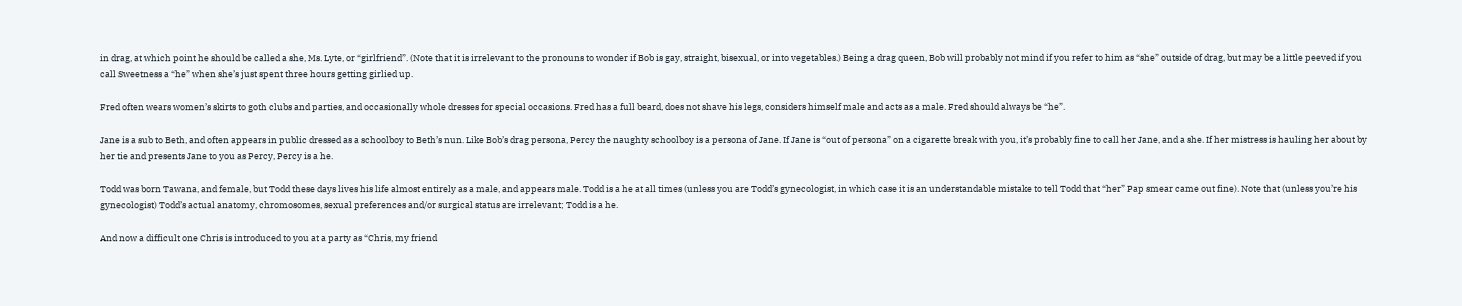in drag, at which point he should be called a she, Ms. Lyte, or “girlfriend”. (Note that it is irrelevant to the pronouns to wonder if Bob is gay, straight, bisexual, or into vegetables.) Being a drag queen, Bob will probably not mind if you refer to him as “she” outside of drag, but may be a little peeved if you call Sweetness a “he” when she’s just spent three hours getting girlied up.

Fred often wears women’s skirts to goth clubs and parties, and occasionally whole dresses for special occasions. Fred has a full beard, does not shave his legs, considers himself male and acts as a male. Fred should always be “he”.

Jane is a sub to Beth, and often appears in public dressed as a schoolboy to Beth’s nun. Like Bob’s drag persona, Percy the naughty schoolboy is a persona of Jane. If Jane is “out of persona” on a cigarette break with you, it’s probably fine to call her Jane, and a she. If her mistress is hauling her about by her tie and presents Jane to you as Percy, Percy is a he.

Todd was born Tawana, and female, but Todd these days lives his life almost entirely as a male, and appears male. Todd is a he at all times (unless you are Todd’s gynecologist, in which case it is an understandable mistake to tell Todd that “her” Pap smear came out fine). Note that (unless you’re his gynecologist) Todd’s actual anatomy, chromosomes, sexual preferences and/or surgical status are irrelevant; Todd is a he.

And now a difficult one Chris is introduced to you at a party as “Chris, my friend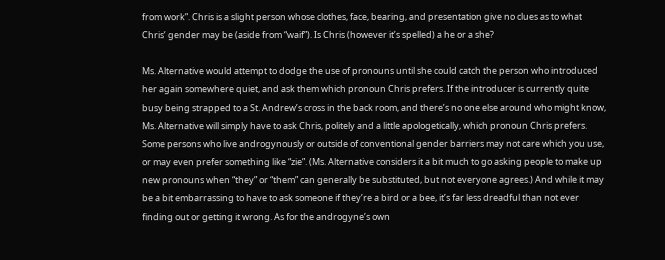from work”. Chris is a slight person whose clothes, face, bearing, and presentation give no clues as to what Chris’ gender may be (aside from “waif”). Is Chris (however it’s spelled) a he or a she?

Ms. Alternative would attempt to dodge the use of pronouns until she could catch the person who introduced her again somewhere quiet, and ask them which pronoun Chris prefers. If the introducer is currently quite busy being strapped to a St. Andrew’s cross in the back room, and there’s no one else around who might know, Ms. Alternative will simply have to ask Chris, politely and a little apologetically, which pronoun Chris prefers. Some persons who live androgynously or outside of conventional gender barriers may not care which you use, or may even prefer something like “zie”. (Ms. Alternative considers it a bit much to go asking people to make up new pronouns when “they” or “them” can generally be substituted, but not everyone agrees.) And while it may be a bit embarrassing to have to ask someone if they’re a bird or a bee, it’s far less dreadful than not ever finding out or getting it wrong. As for the androgyne’s own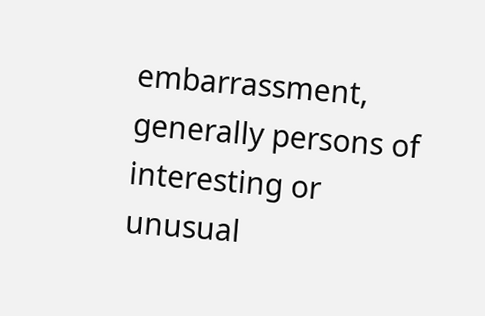embarrassment, generally persons of interesting or unusual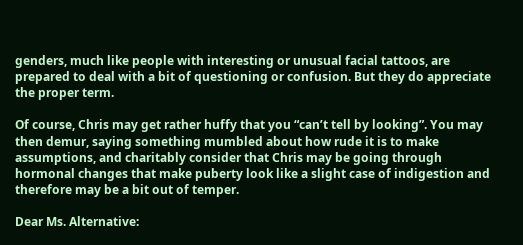genders, much like people with interesting or unusual facial tattoos, are prepared to deal with a bit of questioning or confusion. But they do appreciate the proper term.

Of course, Chris may get rather huffy that you “can’t tell by looking”. You may then demur, saying something mumbled about how rude it is to make assumptions, and charitably consider that Chris may be going through hormonal changes that make puberty look like a slight case of indigestion and therefore may be a bit out of temper.

Dear Ms. Alternative: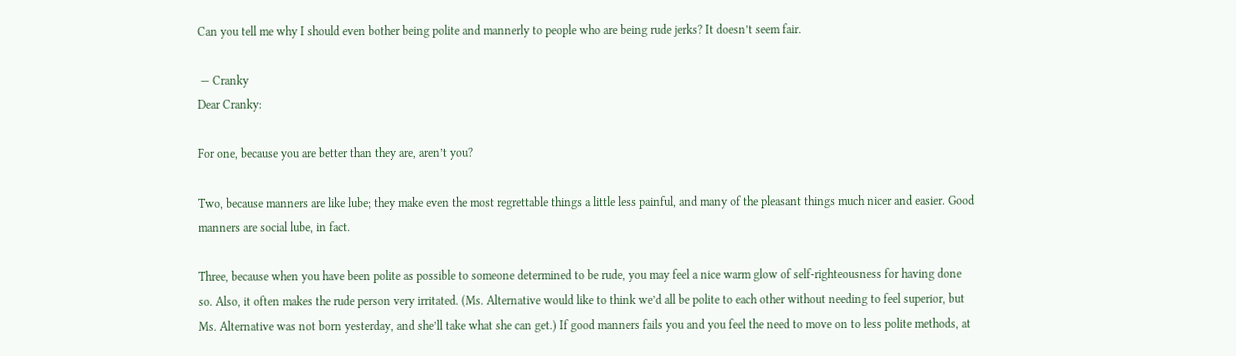Can you tell me why I should even bother being polite and mannerly to people who are being rude jerks? It doesn’t seem fair.

 — Cranky
Dear Cranky:

For one, because you are better than they are, aren’t you?

Two, because manners are like lube; they make even the most regrettable things a little less painful, and many of the pleasant things much nicer and easier. Good manners are social lube, in fact.

Three, because when you have been polite as possible to someone determined to be rude, you may feel a nice warm glow of self-righteousness for having done so. Also, it often makes the rude person very irritated. (Ms. Alternative would like to think we’d all be polite to each other without needing to feel superior, but Ms. Alternative was not born yesterday, and she’ll take what she can get.) If good manners fails you and you feel the need to move on to less polite methods, at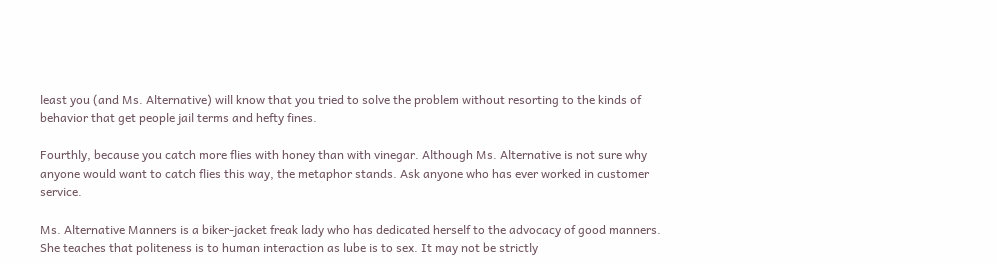least you (and Ms. Alternative) will know that you tried to solve the problem without resorting to the kinds of behavior that get people jail terms and hefty fines.

Fourthly, because you catch more flies with honey than with vinegar. Although Ms. Alternative is not sure why anyone would want to catch flies this way, the metaphor stands. Ask anyone who has ever worked in customer service.

Ms. Alternative Manners is a biker-jacket freak lady who has dedicated herself to the advocacy of good manners. She teaches that politeness is to human interaction as lube is to sex. It may not be strictly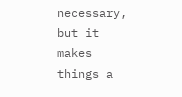necessary, but it makes things a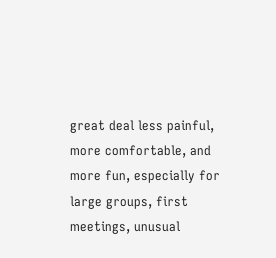great deal less painful, more comfortable, and more fun, especially for large groups, first meetings, unusual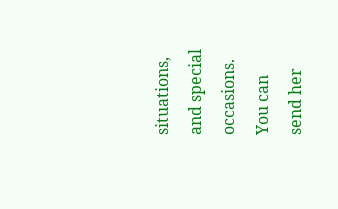situations, and special occasions. You can send her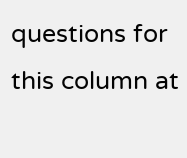questions for this column at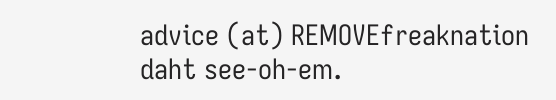advice (at) REMOVEfreaknation daht see-oh-em.